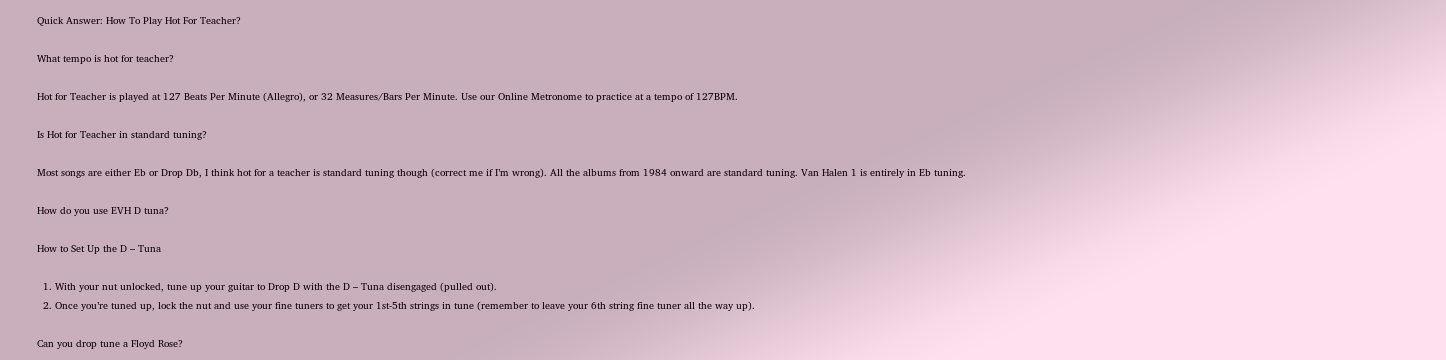Quick Answer: How To Play Hot For Teacher?

What tempo is hot for teacher?

Hot for Teacher is played at 127 Beats Per Minute (Allegro), or 32 Measures/Bars Per Minute. Use our Online Metronome to practice at a tempo of 127BPM.

Is Hot for Teacher in standard tuning?

Most songs are either Eb or Drop Db, I think hot for a teacher is standard tuning though (correct me if I’m wrong). All the albums from 1984 onward are standard tuning. Van Halen 1 is entirely in Eb tuning.

How do you use EVH D tuna?

How to Set Up the D – Tuna

  1. With your nut unlocked, tune up your guitar to Drop D with the D – Tuna disengaged (pulled out).
  2. Once you’re tuned up, lock the nut and use your fine tuners to get your 1st-5th strings in tune (remember to leave your 6th string fine tuner all the way up).

Can you drop tune a Floyd Rose?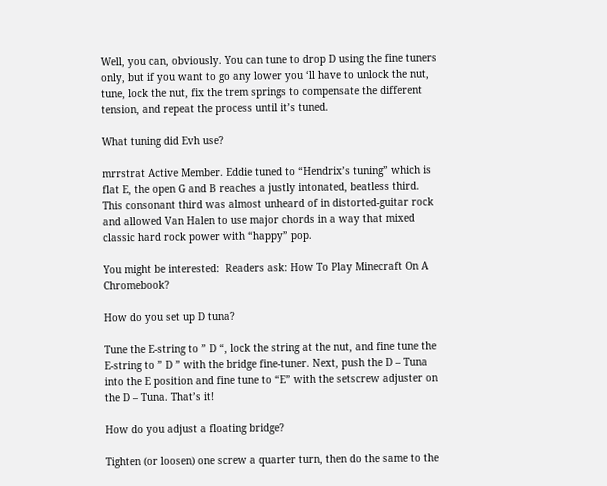Well, you can, obviously. You can tune to drop D using the fine tuners only, but if you want to go any lower you ‘ll have to unlock the nut, tune, lock the nut, fix the trem springs to compensate the different tension, and repeat the process until it’s tuned.

What tuning did Evh use?

mrrstrat Active Member. Eddie tuned to “Hendrix’s tuning” which is flat E, the open G and B reaches a justly intonated, beatless third. This consonant third was almost unheard of in distorted-guitar rock and allowed Van Halen to use major chords in a way that mixed classic hard rock power with “happy” pop.

You might be interested:  Readers ask: How To Play Minecraft On A Chromebook?

How do you set up D tuna?

Tune the E-string to ” D “, lock the string at the nut, and fine tune the E-string to ” D ” with the bridge fine-tuner. Next, push the D – Tuna into the E position and fine tune to “E” with the setscrew adjuster on the D – Tuna. That’s it!

How do you adjust a floating bridge?

Tighten (or loosen) one screw a quarter turn, then do the same to the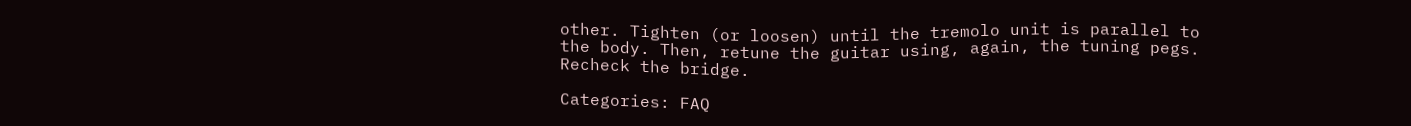other. Tighten (or loosen) until the tremolo unit is parallel to the body. Then, retune the guitar using, again, the tuning pegs. Recheck the bridge.

Categories: FAQ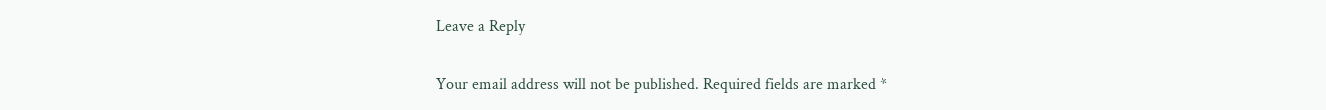Leave a Reply

Your email address will not be published. Required fields are marked *